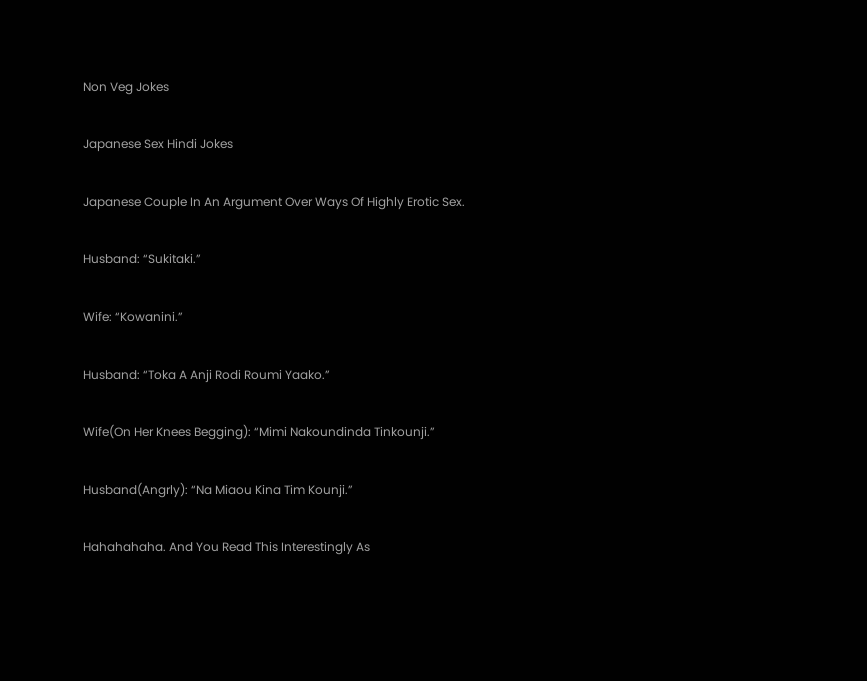Non Veg Jokes

Japanese Sex Hindi Jokes

Japanese Couple In An Argument Over Ways Of Highly Erotic Sex.

Husband: “Sukitaki.”

Wife: “Kowanini.”

Husband: “Toka A Anji Rodi Roumi Yaako.”

Wife(On Her Knees Begging): “Mimi Nakoundinda Tinkounji.”

Husband(Angrly): “Na Miaou Kina Tim Kounji.”

Hahahahaha. And You Read This Interestingly As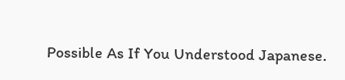Possible As If You Understood Japanese.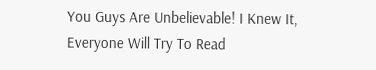You Guys Are Unbelievable! I Knew It, Everyone Will Try To Read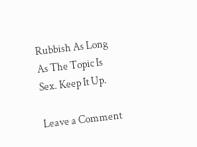Rubbish As Long As The Topic Is Sex. Keep It Up.

Leave a Comment